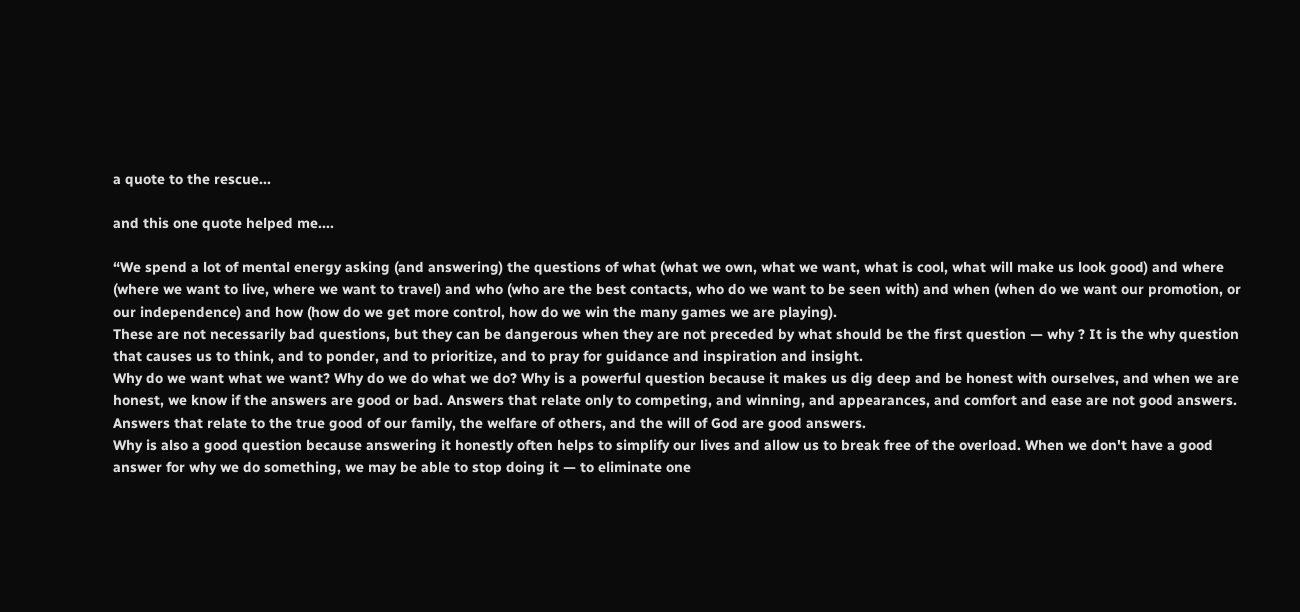a quote to the rescue...

and this one quote helped me....

“We spend a lot of mental energy asking (and answering) the questions of what (what we own, what we want, what is cool, what will make us look good) and where (where we want to live, where we want to travel) and who (who are the best contacts, who do we want to be seen with) and when (when do we want our promotion, or our independence) and how (how do we get more control, how do we win the many games we are playing).
These are not necessarily bad questions, but they can be dangerous when they are not preceded by what should be the first question — why ? It is the why question that causes us to think, and to ponder, and to prioritize, and to pray for guidance and inspiration and insight.
Why do we want what we want? Why do we do what we do? Why is a powerful question because it makes us dig deep and be honest with ourselves, and when we are honest, we know if the answers are good or bad. Answers that relate only to competing, and winning, and appearances, and comfort and ease are not good answers. Answers that relate to the true good of our family, the welfare of others, and the will of God are good answers.
Why is also a good question because answering it honestly often helps to simplify our lives and allow us to break free of the overload. When we don't have a good answer for why we do something, we may be able to stop doing it — to eliminate one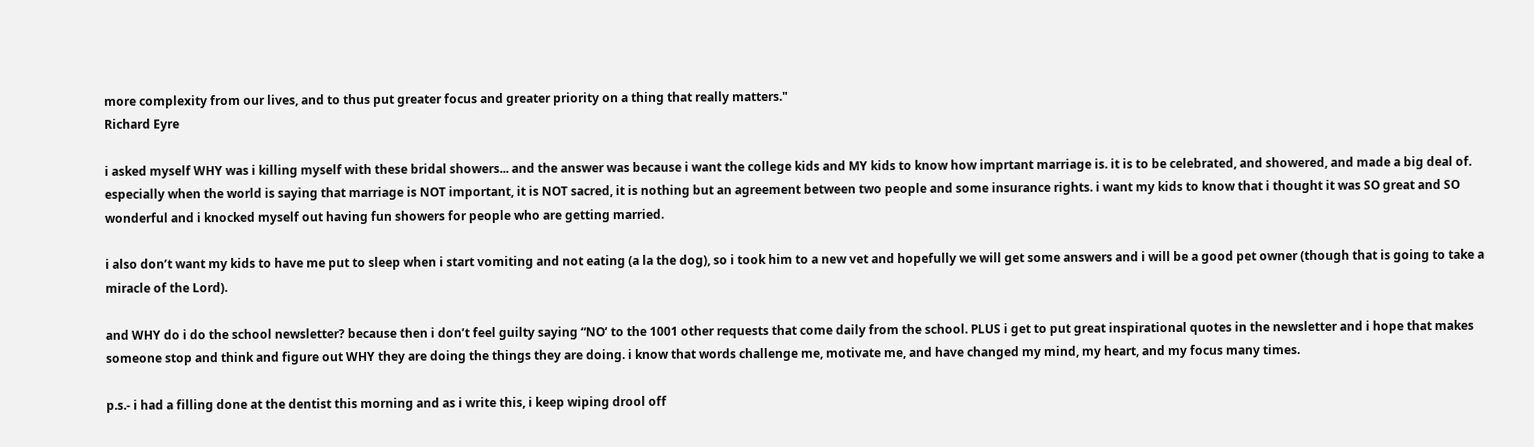more complexity from our lives, and to thus put greater focus and greater priority on a thing that really matters."
Richard Eyre

i asked myself WHY was i killing myself with these bridal showers... and the answer was because i want the college kids and MY kids to know how imprtant marriage is. it is to be celebrated, and showered, and made a big deal of. especially when the world is saying that marriage is NOT important, it is NOT sacred, it is nothing but an agreement between two people and some insurance rights. i want my kids to know that i thought it was SO great and SO wonderful and i knocked myself out having fun showers for people who are getting married.

i also don’t want my kids to have me put to sleep when i start vomiting and not eating (a la the dog), so i took him to a new vet and hopefully we will get some answers and i will be a good pet owner (though that is going to take a miracle of the Lord).

and WHY do i do the school newsletter? because then i don’t feel guilty saying “NO’ to the 1001 other requests that come daily from the school. PLUS i get to put great inspirational quotes in the newsletter and i hope that makes someone stop and think and figure out WHY they are doing the things they are doing. i know that words challenge me, motivate me, and have changed my mind, my heart, and my focus many times.

p.s.- i had a filling done at the dentist this morning and as i write this, i keep wiping drool off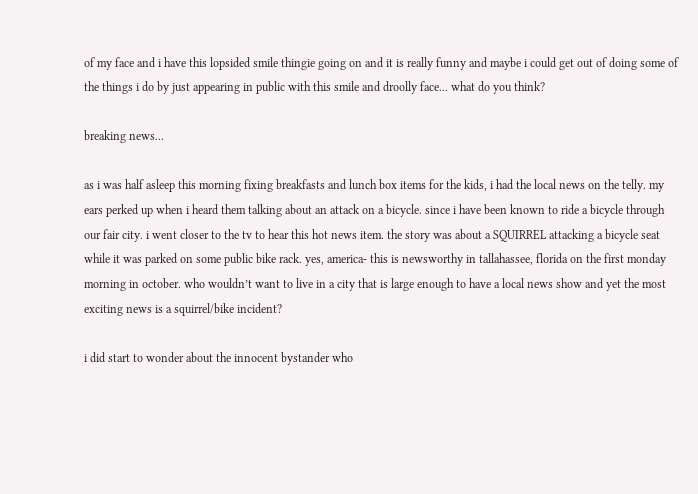of my face and i have this lopsided smile thingie going on and it is really funny and maybe i could get out of doing some of the things i do by just appearing in public with this smile and droolly face... what do you think?

breaking news...

as i was half asleep this morning fixing breakfasts and lunch box items for the kids, i had the local news on the telly. my ears perked up when i heard them talking about an attack on a bicycle. since i have been known to ride a bicycle through our fair city. i went closer to the tv to hear this hot news item. the story was about a SQUIRREL attacking a bicycle seat while it was parked on some public bike rack. yes, america- this is newsworthy in tallahassee, florida on the first monday morning in october. who wouldn’t want to live in a city that is large enough to have a local news show and yet the most exciting news is a squirrel/bike incident?

i did start to wonder about the innocent bystander who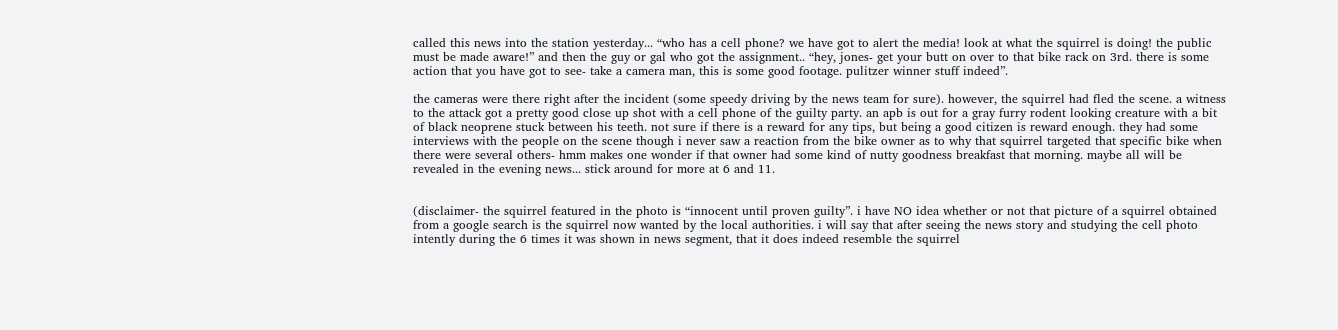called this news into the station yesterday... “who has a cell phone? we have got to alert the media! look at what the squirrel is doing! the public must be made aware!” and then the guy or gal who got the assignment.. “hey, jones- get your butt on over to that bike rack on 3rd. there is some action that you have got to see- take a camera man, this is some good footage. pulitzer winner stuff indeed”.

the cameras were there right after the incident (some speedy driving by the news team for sure). however, the squirrel had fled the scene. a witness to the attack got a pretty good close up shot with a cell phone of the guilty party. an apb is out for a gray furry rodent looking creature with a bit of black neoprene stuck between his teeth. not sure if there is a reward for any tips, but being a good citizen is reward enough. they had some interviews with the people on the scene though i never saw a reaction from the bike owner as to why that squirrel targeted that specific bike when there were several others- hmm makes one wonder if that owner had some kind of nutty goodness breakfast that morning. maybe all will be revealed in the evening news... stick around for more at 6 and 11.


(disclaimer- the squirrel featured in the photo is “innocent until proven guilty”. i have NO idea whether or not that picture of a squirrel obtained from a google search is the squirrel now wanted by the local authorities. i will say that after seeing the news story and studying the cell photo intently during the 6 times it was shown in news segment, that it does indeed resemble the squirrel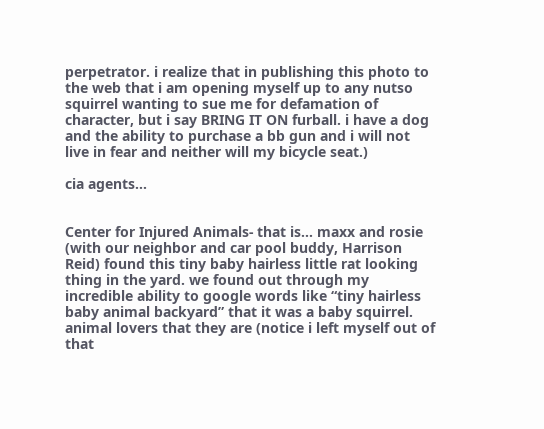perpetrator. i realize that in publishing this photo to the web that i am opening myself up to any nutso squirrel wanting to sue me for defamation of character, but i say BRING IT ON furball. i have a dog and the ability to purchase a bb gun and i will not live in fear and neither will my bicycle seat.)

cia agents...


Center for Injured Animals- that is... maxx and rosie (with our neighbor and car pool buddy, Harrison Reid) found this tiny baby hairless little rat looking thing in the yard. we found out through my incredible ability to google words like “tiny hairless baby animal backyard” that it was a baby squirrel. animal lovers that they are (notice i left myself out of that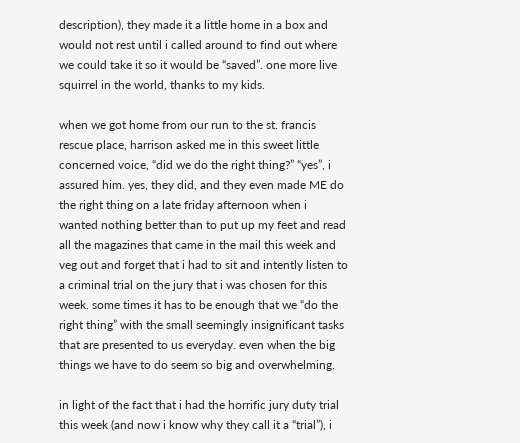description), they made it a little home in a box and would not rest until i called around to find out where we could take it so it would be “saved”. one more live squirrel in the world, thanks to my kids.

when we got home from our run to the st. francis rescue place, harrison asked me in this sweet little concerned voice, “did we do the right thing?” “yes”, i assured him. yes, they did, and they even made ME do the right thing on a late friday afternoon when i wanted nothing better than to put up my feet and read all the magazines that came in the mail this week and veg out and forget that i had to sit and intently listen to a criminal trial on the jury that i was chosen for this week. some times it has to be enough that we “do the right thing” with the small seemingly insignificant tasks that are presented to us everyday. even when the big things we have to do seem so big and overwhelming.

in light of the fact that i had the horrific jury duty trial this week (and now i know why they call it a “trial”), i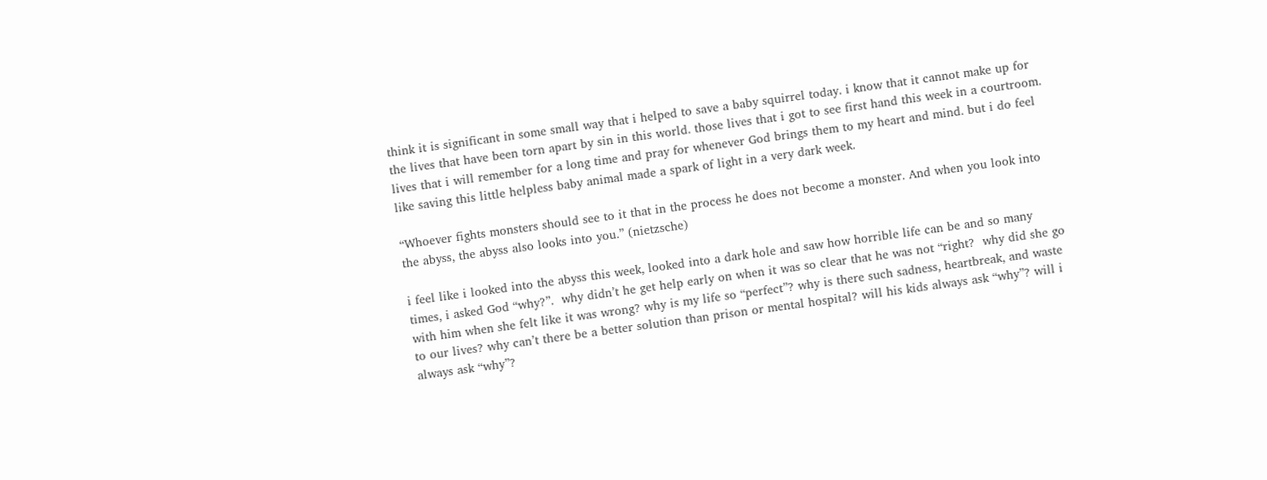think it is significant in some small way that i helped to save a baby squirrel today. i know that it cannot make up for the lives that have been torn apart by sin in this world. those lives that i got to see first hand this week in a courtroom. lives that i will remember for a long time and pray for whenever God brings them to my heart and mind. but i do feel like saving this little helpless baby animal made a spark of light in a very dark week.

“Whoever fights monsters should see to it that in the process he does not become a monster. And when you look into the abyss, the abyss also looks into you.” (nietzsche)

i feel like i looked into the abyss this week, looked into a dark hole and saw how horrible life can be and so many times, i asked God “why?”.  why didn’t he get help early on when it was so clear that he was not “right?  why did she go with him when she felt like it was wrong? why is my life so “perfect”? why is there such sadness, heartbreak, and waste to our lives? why can’t there be a better solution than prison or mental hospital? will his kids always ask “why”? will i always ask “why”?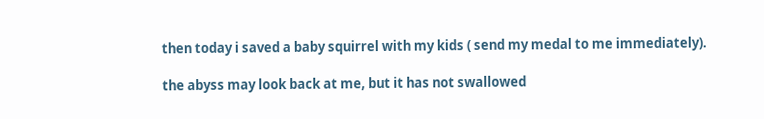then today i saved a baby squirrel with my kids ( send my medal to me immediately).

the abyss may look back at me, but it has not swallowed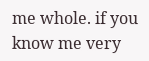me whole. if you know me very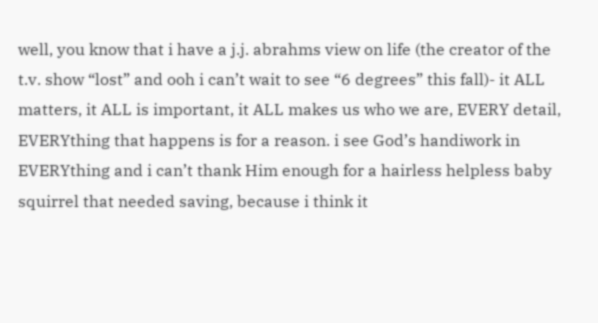well, you know that i have a j.j. abrahms view on life (the creator of the t.v. show “lost” and ooh i can’t wait to see “6 degrees” this fall)- it ALL matters, it ALL is important, it ALL makes us who we are, EVERY detail, EVERYthing that happens is for a reason. i see God’s handiwork in EVERYthing and i can’t thank Him enough for a hairless helpless baby squirrel that needed saving, because i think it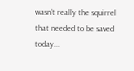wasn’t really the squirrel that needed to be saved today...